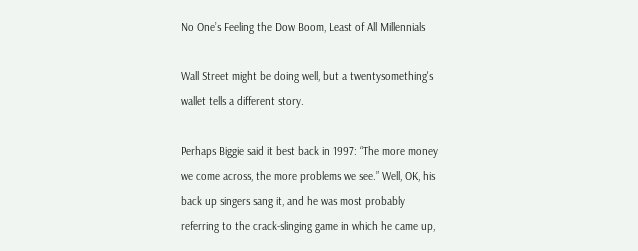No One’s Feeling the Dow Boom, Least of All Millennials

Wall Street might be doing well, but a twentysomething's wallet tells a different story.

Perhaps Biggie said it best back in 1997: “The more money we come across, the more problems we see.” Well, OK, his back up singers sang it, and he was most probably referring to the crack-slinging game in which he came up,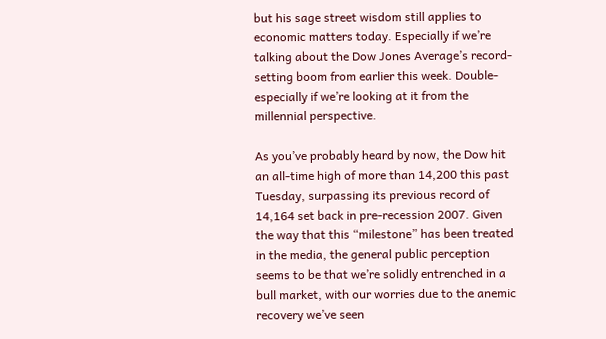but his sage street wisdom still applies to economic matters today. Especially if we’re talking about the Dow Jones Average’s record-setting boom from earlier this week. Double-especially if we’re looking at it from the millennial perspective.

As you’ve probably heard by now, the Dow hit an all-time high of more than 14,200 this past Tuesday, surpassing its previous record of 14,164 set back in pre-recession 2007. Given the way that this “milestone” has been treated in the media, the general public perception seems to be that we’re solidly entrenched in a bull market, with our worries due to the anemic recovery we’ve seen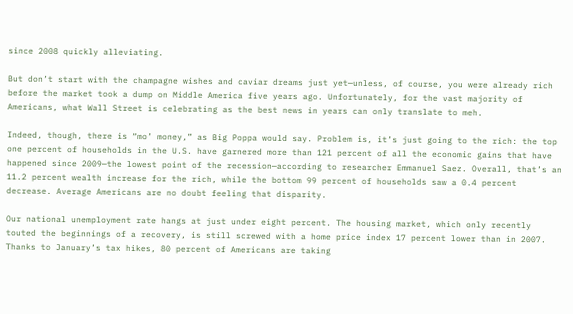since 2008 quickly alleviating.

But don’t start with the champagne wishes and caviar dreams just yet—unless, of course, you were already rich before the market took a dump on Middle America five years ago. Unfortunately, for the vast majority of Americans, what Wall Street is celebrating as the best news in years can only translate to meh.

Indeed, though, there is “mo’ money,” as Big Poppa would say. Problem is, it’s just going to the rich: the top one percent of households in the U.S. have garnered more than 121 percent of all the economic gains that have happened since 2009—the lowest point of the recession—according to researcher Emmanuel Saez. Overall, that’s an 11.2 percent wealth increase for the rich, while the bottom 99 percent of households saw a 0.4 percent decrease. Average Americans are no doubt feeling that disparity.

Our national unemployment rate hangs at just under eight percent. The housing market, which only recently touted the beginnings of a recovery, is still screwed with a home price index 17 percent lower than in 2007. Thanks to January’s tax hikes, 80 percent of Americans are taking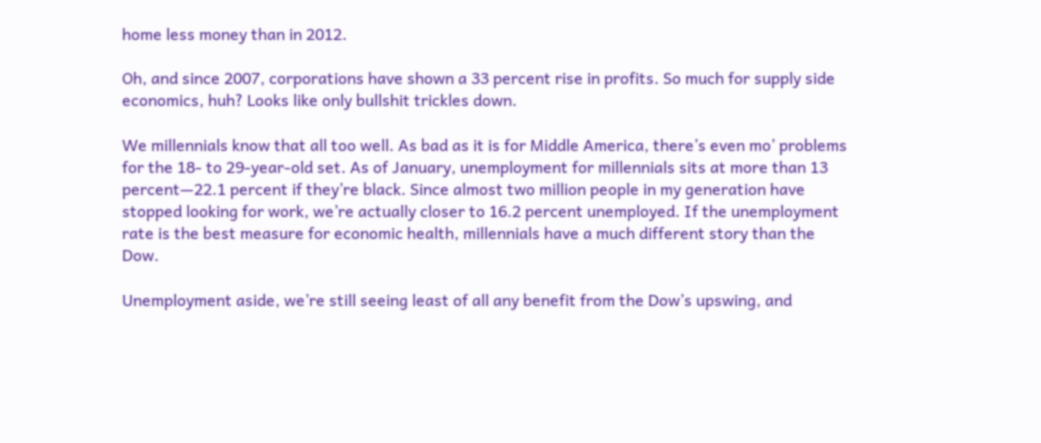home less money than in 2012.

Oh, and since 2007, corporations have shown a 33 percent rise in profits. So much for supply side economics, huh? Looks like only bullshit trickles down.

We millennials know that all too well. As bad as it is for Middle America, there’s even mo’ problems for the 18- to 29-year-old set. As of January, unemployment for millennials sits at more than 13 percent—22.1 percent if they’re black. Since almost two million people in my generation have stopped looking for work, we’re actually closer to 16.2 percent unemployed. If the unemployment rate is the best measure for economic health, millennials have a much different story than the Dow.

Unemployment aside, we’re still seeing least of all any benefit from the Dow’s upswing, and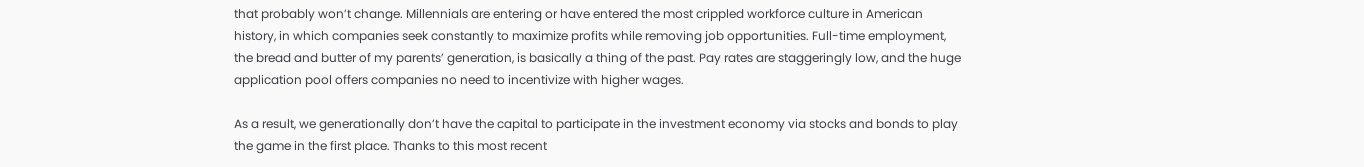that probably won’t change. Millennials are entering or have entered the most crippled workforce culture in American history, in which companies seek constantly to maximize profits while removing job opportunities. Full-time employment, the bread and butter of my parents’ generation, is basically a thing of the past. Pay rates are staggeringly low, and the huge application pool offers companies no need to incentivize with higher wages.

As a result, we generationally don’t have the capital to participate in the investment economy via stocks and bonds to play the game in the first place. Thanks to this most recent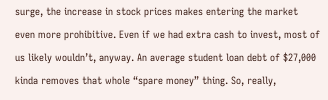surge, the increase in stock prices makes entering the market even more prohibitive. Even if we had extra cash to invest, most of us likely wouldn’t, anyway. An average student loan debt of $27,000 kinda removes that whole “spare money” thing. So, really,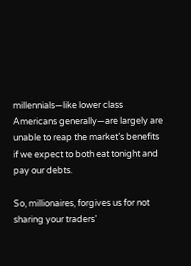millennials—like lower class Americans generally—are largely are unable to reap the market’s benefits if we expect to both eat tonight and pay our debts.

So, millionaires, forgives us for not sharing your traders’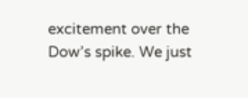excitement over the Dow’s spike. We just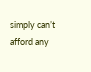simply can’t afford any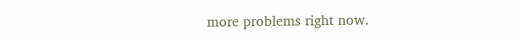more problems right now.